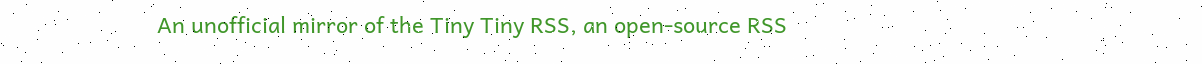An unofficial mirror of the Tiny Tiny RSS, an open-source RSS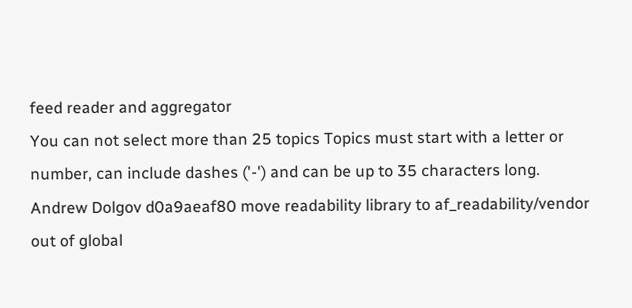feed reader and aggregator
You can not select more than 25 topics Topics must start with a letter or number, can include dashes ('-') and can be up to 35 characters long.
Andrew Dolgov d0a9aeaf80 move readability library to af_readability/vendor out of global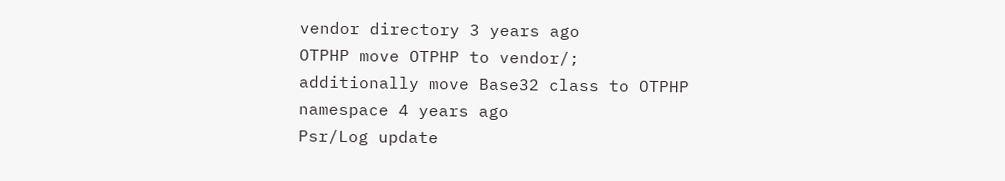vendor directory 3 years ago
OTPHP move OTPHP to vendor/; additionally move Base32 class to OTPHP namespace 4 years ago
Psr/Log update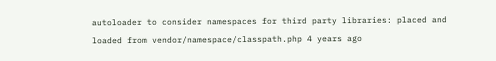autoloader to consider namespaces for third party libraries: placed and loaded from vendor/namespace/classpath.php 4 years ago